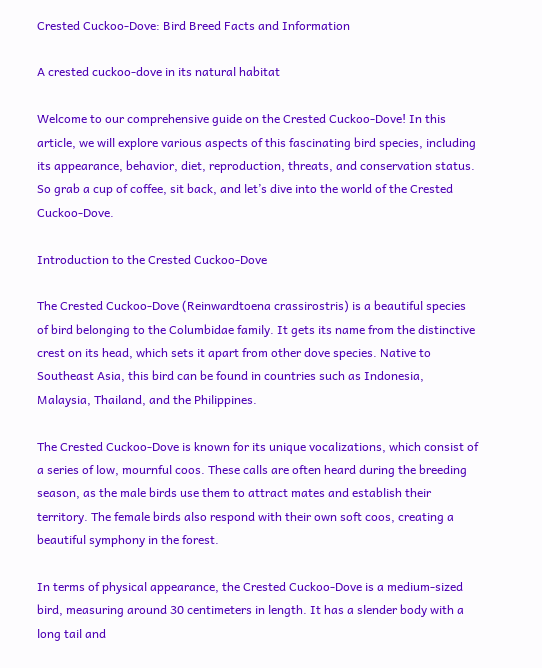Crested Cuckoo-Dove: Bird Breed Facts and Information

A crested cuckoo-dove in its natural habitat

Welcome to our comprehensive guide on the Crested Cuckoo-Dove! In this article, we will explore various aspects of this fascinating bird species, including its appearance, behavior, diet, reproduction, threats, and conservation status. So grab a cup of coffee, sit back, and let’s dive into the world of the Crested Cuckoo-Dove.

Introduction to the Crested Cuckoo-Dove

The Crested Cuckoo-Dove (Reinwardtoena crassirostris) is a beautiful species of bird belonging to the Columbidae family. It gets its name from the distinctive crest on its head, which sets it apart from other dove species. Native to Southeast Asia, this bird can be found in countries such as Indonesia, Malaysia, Thailand, and the Philippines.

The Crested Cuckoo-Dove is known for its unique vocalizations, which consist of a series of low, mournful coos. These calls are often heard during the breeding season, as the male birds use them to attract mates and establish their territory. The female birds also respond with their own soft coos, creating a beautiful symphony in the forest.

In terms of physical appearance, the Crested Cuckoo-Dove is a medium-sized bird, measuring around 30 centimeters in length. It has a slender body with a long tail and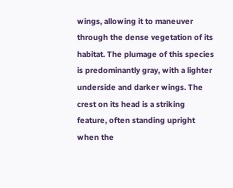wings, allowing it to maneuver through the dense vegetation of its habitat. The plumage of this species is predominantly gray, with a lighter underside and darker wings. The crest on its head is a striking feature, often standing upright when the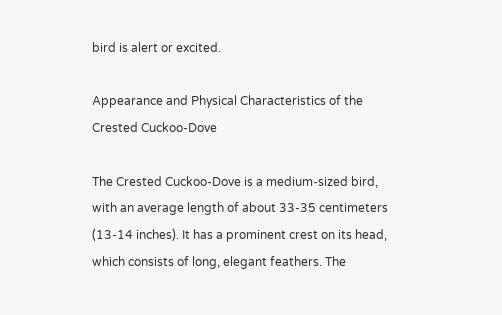bird is alert or excited.

Appearance and Physical Characteristics of the Crested Cuckoo-Dove

The Crested Cuckoo-Dove is a medium-sized bird, with an average length of about 33-35 centimeters (13-14 inches). It has a prominent crest on its head, which consists of long, elegant feathers. The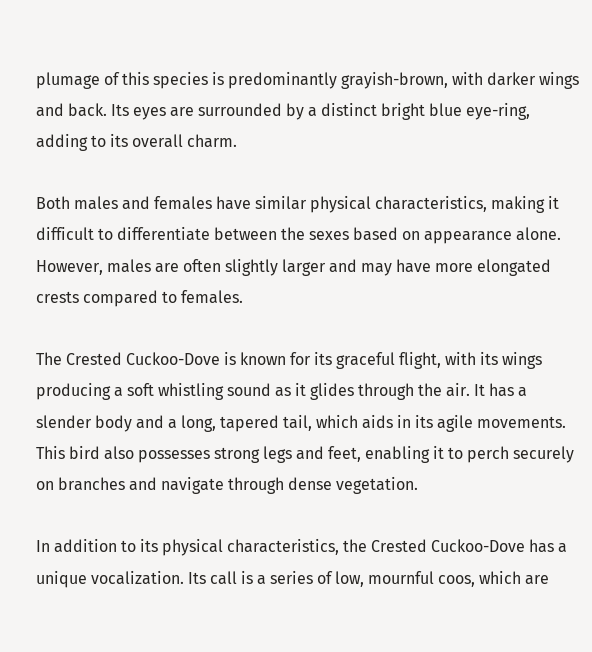plumage of this species is predominantly grayish-brown, with darker wings and back. Its eyes are surrounded by a distinct bright blue eye-ring, adding to its overall charm.

Both males and females have similar physical characteristics, making it difficult to differentiate between the sexes based on appearance alone. However, males are often slightly larger and may have more elongated crests compared to females.

The Crested Cuckoo-Dove is known for its graceful flight, with its wings producing a soft whistling sound as it glides through the air. It has a slender body and a long, tapered tail, which aids in its agile movements. This bird also possesses strong legs and feet, enabling it to perch securely on branches and navigate through dense vegetation.

In addition to its physical characteristics, the Crested Cuckoo-Dove has a unique vocalization. Its call is a series of low, mournful coos, which are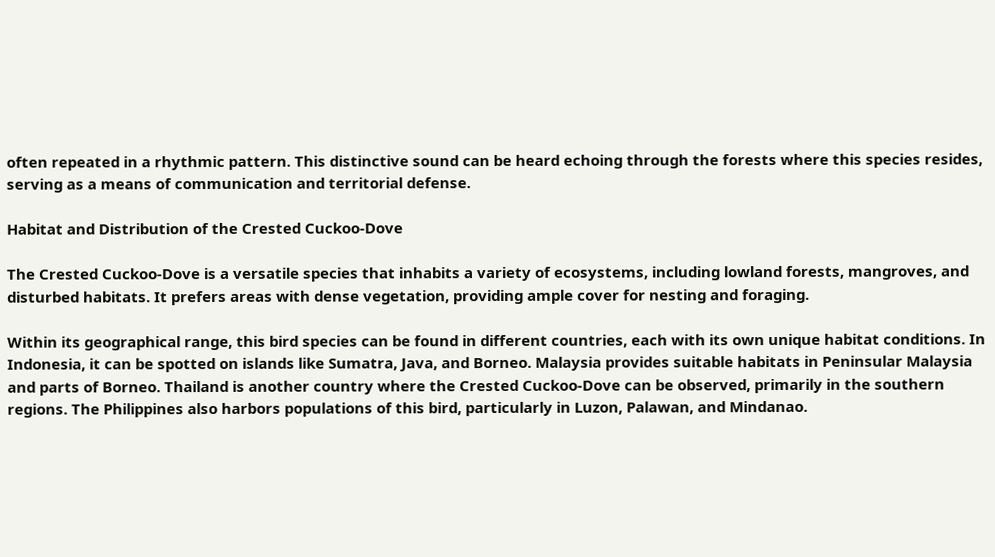often repeated in a rhythmic pattern. This distinctive sound can be heard echoing through the forests where this species resides, serving as a means of communication and territorial defense.

Habitat and Distribution of the Crested Cuckoo-Dove

The Crested Cuckoo-Dove is a versatile species that inhabits a variety of ecosystems, including lowland forests, mangroves, and disturbed habitats. It prefers areas with dense vegetation, providing ample cover for nesting and foraging.

Within its geographical range, this bird species can be found in different countries, each with its own unique habitat conditions. In Indonesia, it can be spotted on islands like Sumatra, Java, and Borneo. Malaysia provides suitable habitats in Peninsular Malaysia and parts of Borneo. Thailand is another country where the Crested Cuckoo-Dove can be observed, primarily in the southern regions. The Philippines also harbors populations of this bird, particularly in Luzon, Palawan, and Mindanao.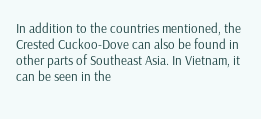In addition to the countries mentioned, the Crested Cuckoo-Dove can also be found in other parts of Southeast Asia. In Vietnam, it can be seen in the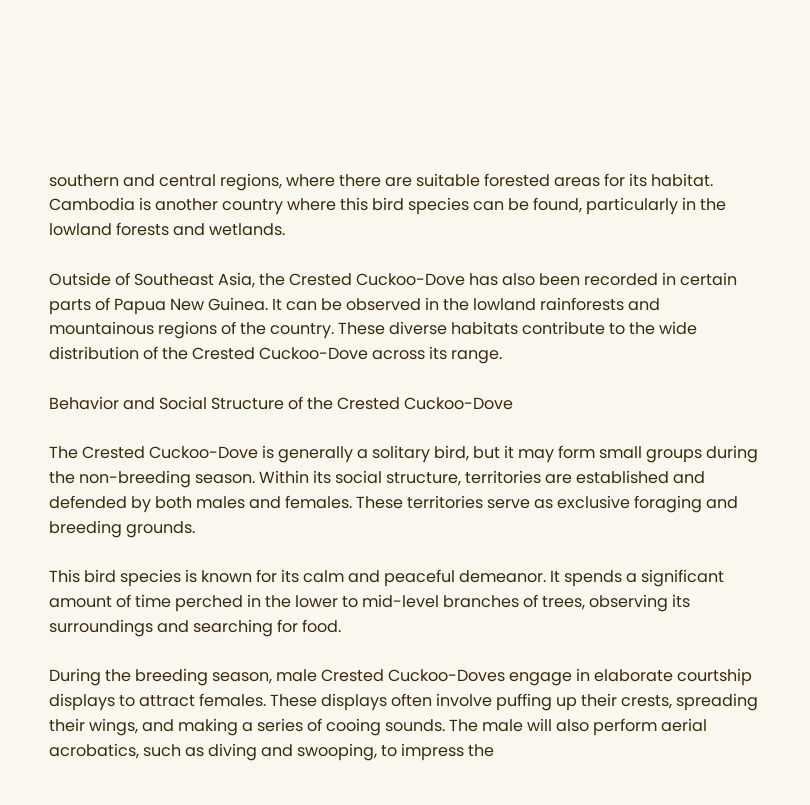southern and central regions, where there are suitable forested areas for its habitat. Cambodia is another country where this bird species can be found, particularly in the lowland forests and wetlands.

Outside of Southeast Asia, the Crested Cuckoo-Dove has also been recorded in certain parts of Papua New Guinea. It can be observed in the lowland rainforests and mountainous regions of the country. These diverse habitats contribute to the wide distribution of the Crested Cuckoo-Dove across its range.

Behavior and Social Structure of the Crested Cuckoo-Dove

The Crested Cuckoo-Dove is generally a solitary bird, but it may form small groups during the non-breeding season. Within its social structure, territories are established and defended by both males and females. These territories serve as exclusive foraging and breeding grounds.

This bird species is known for its calm and peaceful demeanor. It spends a significant amount of time perched in the lower to mid-level branches of trees, observing its surroundings and searching for food.

During the breeding season, male Crested Cuckoo-Doves engage in elaborate courtship displays to attract females. These displays often involve puffing up their crests, spreading their wings, and making a series of cooing sounds. The male will also perform aerial acrobatics, such as diving and swooping, to impress the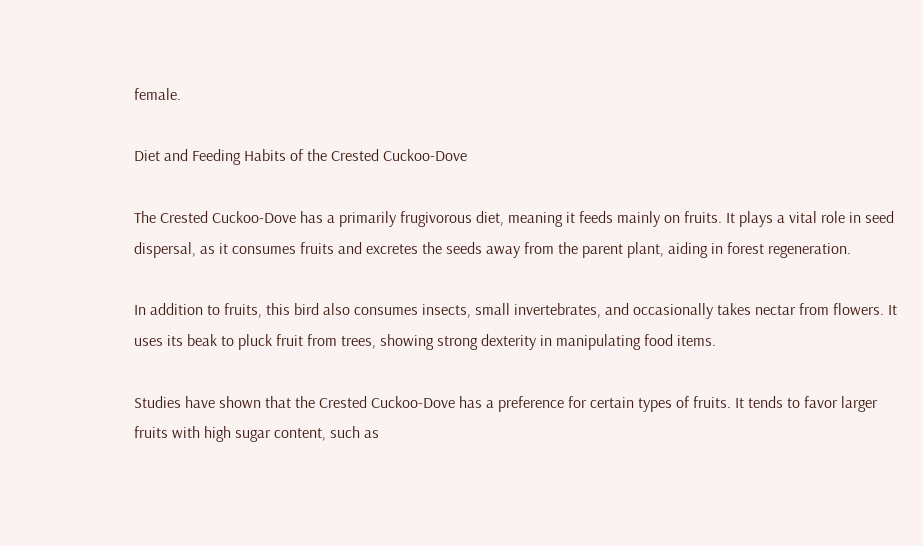female.

Diet and Feeding Habits of the Crested Cuckoo-Dove

The Crested Cuckoo-Dove has a primarily frugivorous diet, meaning it feeds mainly on fruits. It plays a vital role in seed dispersal, as it consumes fruits and excretes the seeds away from the parent plant, aiding in forest regeneration.

In addition to fruits, this bird also consumes insects, small invertebrates, and occasionally takes nectar from flowers. It uses its beak to pluck fruit from trees, showing strong dexterity in manipulating food items.

Studies have shown that the Crested Cuckoo-Dove has a preference for certain types of fruits. It tends to favor larger fruits with high sugar content, such as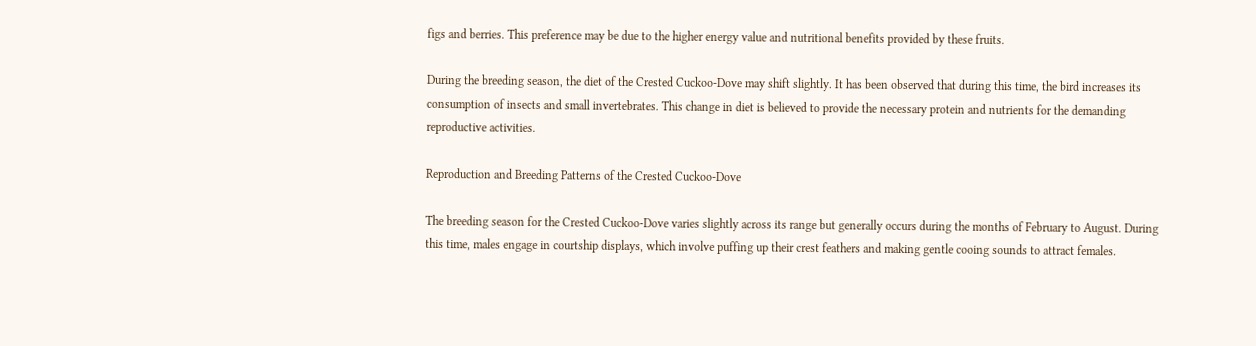figs and berries. This preference may be due to the higher energy value and nutritional benefits provided by these fruits.

During the breeding season, the diet of the Crested Cuckoo-Dove may shift slightly. It has been observed that during this time, the bird increases its consumption of insects and small invertebrates. This change in diet is believed to provide the necessary protein and nutrients for the demanding reproductive activities.

Reproduction and Breeding Patterns of the Crested Cuckoo-Dove

The breeding season for the Crested Cuckoo-Dove varies slightly across its range but generally occurs during the months of February to August. During this time, males engage in courtship displays, which involve puffing up their crest feathers and making gentle cooing sounds to attract females.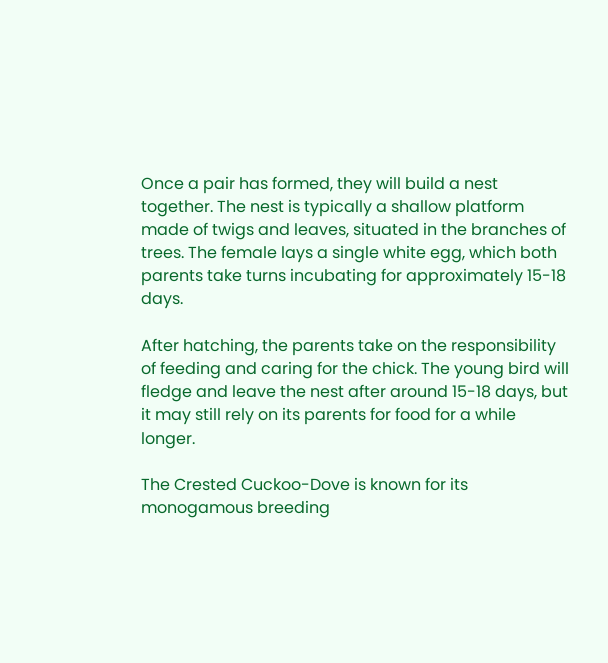Once a pair has formed, they will build a nest together. The nest is typically a shallow platform made of twigs and leaves, situated in the branches of trees. The female lays a single white egg, which both parents take turns incubating for approximately 15-18 days.

After hatching, the parents take on the responsibility of feeding and caring for the chick. The young bird will fledge and leave the nest after around 15-18 days, but it may still rely on its parents for food for a while longer.

The Crested Cuckoo-Dove is known for its monogamous breeding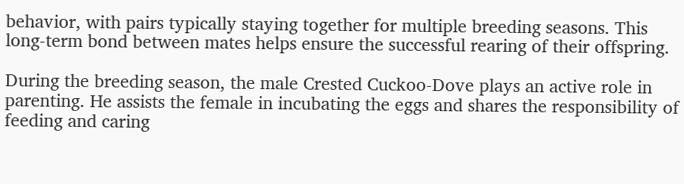behavior, with pairs typically staying together for multiple breeding seasons. This long-term bond between mates helps ensure the successful rearing of their offspring.

During the breeding season, the male Crested Cuckoo-Dove plays an active role in parenting. He assists the female in incubating the eggs and shares the responsibility of feeding and caring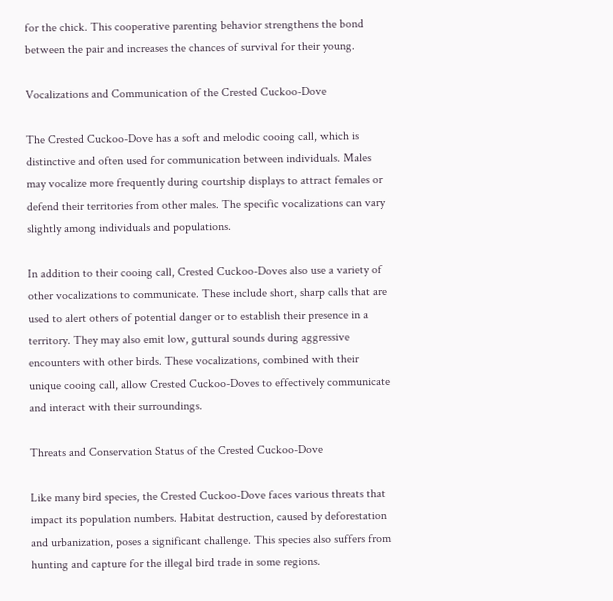for the chick. This cooperative parenting behavior strengthens the bond between the pair and increases the chances of survival for their young.

Vocalizations and Communication of the Crested Cuckoo-Dove

The Crested Cuckoo-Dove has a soft and melodic cooing call, which is distinctive and often used for communication between individuals. Males may vocalize more frequently during courtship displays to attract females or defend their territories from other males. The specific vocalizations can vary slightly among individuals and populations.

In addition to their cooing call, Crested Cuckoo-Doves also use a variety of other vocalizations to communicate. These include short, sharp calls that are used to alert others of potential danger or to establish their presence in a territory. They may also emit low, guttural sounds during aggressive encounters with other birds. These vocalizations, combined with their unique cooing call, allow Crested Cuckoo-Doves to effectively communicate and interact with their surroundings.

Threats and Conservation Status of the Crested Cuckoo-Dove

Like many bird species, the Crested Cuckoo-Dove faces various threats that impact its population numbers. Habitat destruction, caused by deforestation and urbanization, poses a significant challenge. This species also suffers from hunting and capture for the illegal bird trade in some regions.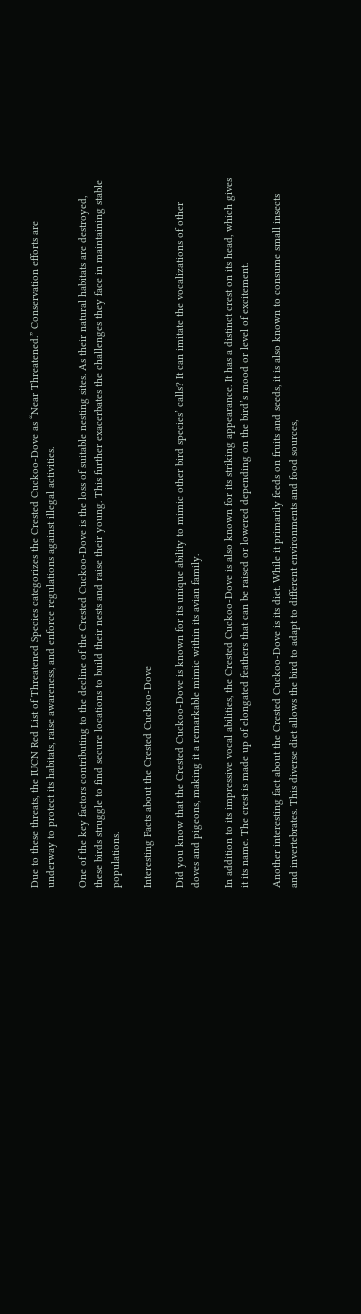Due to these threats, the IUCN Red List of Threatened Species categorizes the Crested Cuckoo-Dove as “Near Threatened.” Conservation efforts are underway to protect its habitats, raise awareness, and enforce regulations against illegal activities.

One of the key factors contributing to the decline of the Crested Cuckoo-Dove is the loss of suitable nesting sites. As their natural habitats are destroyed, these birds struggle to find secure locations to build their nests and raise their young. This further exacerbates the challenges they face in maintaining stable populations.

Interesting Facts about the Crested Cuckoo-Dove

Did you know that the Crested Cuckoo-Dove is known for its unique ability to mimic other bird species’ calls? It can imitate the vocalizations of other doves and pigeons, making it a remarkable mimic within its avian family.

In addition to its impressive vocal abilities, the Crested Cuckoo-Dove is also known for its striking appearance. It has a distinct crest on its head, which gives it its name. The crest is made up of elongated feathers that can be raised or lowered depending on the bird’s mood or level of excitement.

Another interesting fact about the Crested Cuckoo-Dove is its diet. While it primarily feeds on fruits and seeds, it is also known to consume small insects and invertebrates. This diverse diet allows the bird to adapt to different environments and food sources,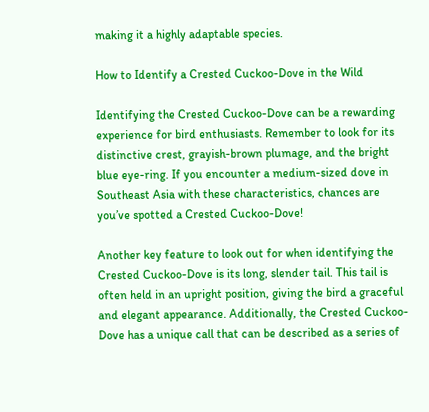making it a highly adaptable species.

How to Identify a Crested Cuckoo-Dove in the Wild

Identifying the Crested Cuckoo-Dove can be a rewarding experience for bird enthusiasts. Remember to look for its distinctive crest, grayish-brown plumage, and the bright blue eye-ring. If you encounter a medium-sized dove in Southeast Asia with these characteristics, chances are you’ve spotted a Crested Cuckoo-Dove!

Another key feature to look out for when identifying the Crested Cuckoo-Dove is its long, slender tail. This tail is often held in an upright position, giving the bird a graceful and elegant appearance. Additionally, the Crested Cuckoo-Dove has a unique call that can be described as a series of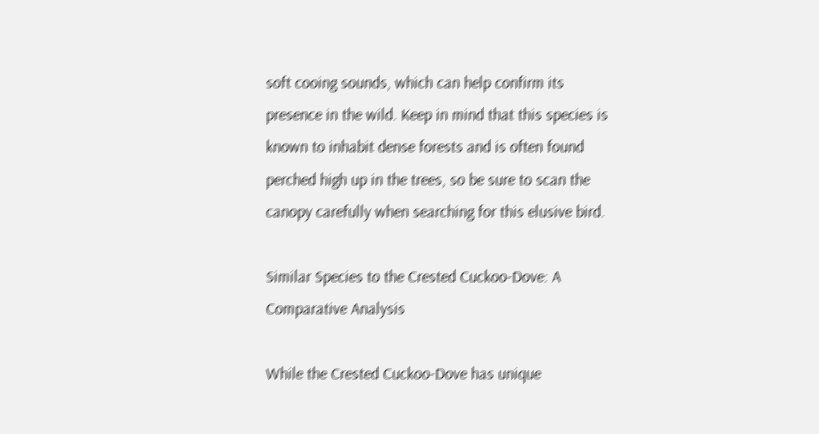soft cooing sounds, which can help confirm its presence in the wild. Keep in mind that this species is known to inhabit dense forests and is often found perched high up in the trees, so be sure to scan the canopy carefully when searching for this elusive bird.

Similar Species to the Crested Cuckoo-Dove: A Comparative Analysis

While the Crested Cuckoo-Dove has unique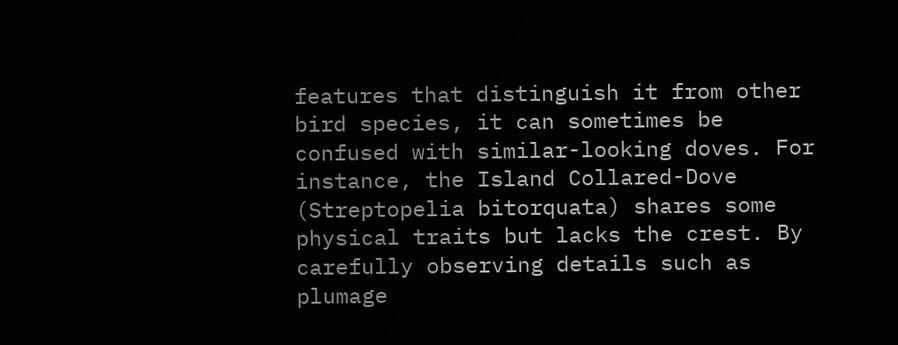features that distinguish it from other bird species, it can sometimes be confused with similar-looking doves. For instance, the Island Collared-Dove (Streptopelia bitorquata) shares some physical traits but lacks the crest. By carefully observing details such as plumage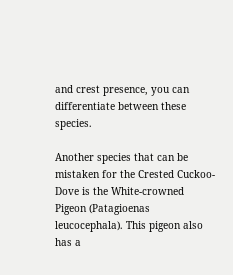and crest presence, you can differentiate between these species.

Another species that can be mistaken for the Crested Cuckoo-Dove is the White-crowned Pigeon (Patagioenas leucocephala). This pigeon also has a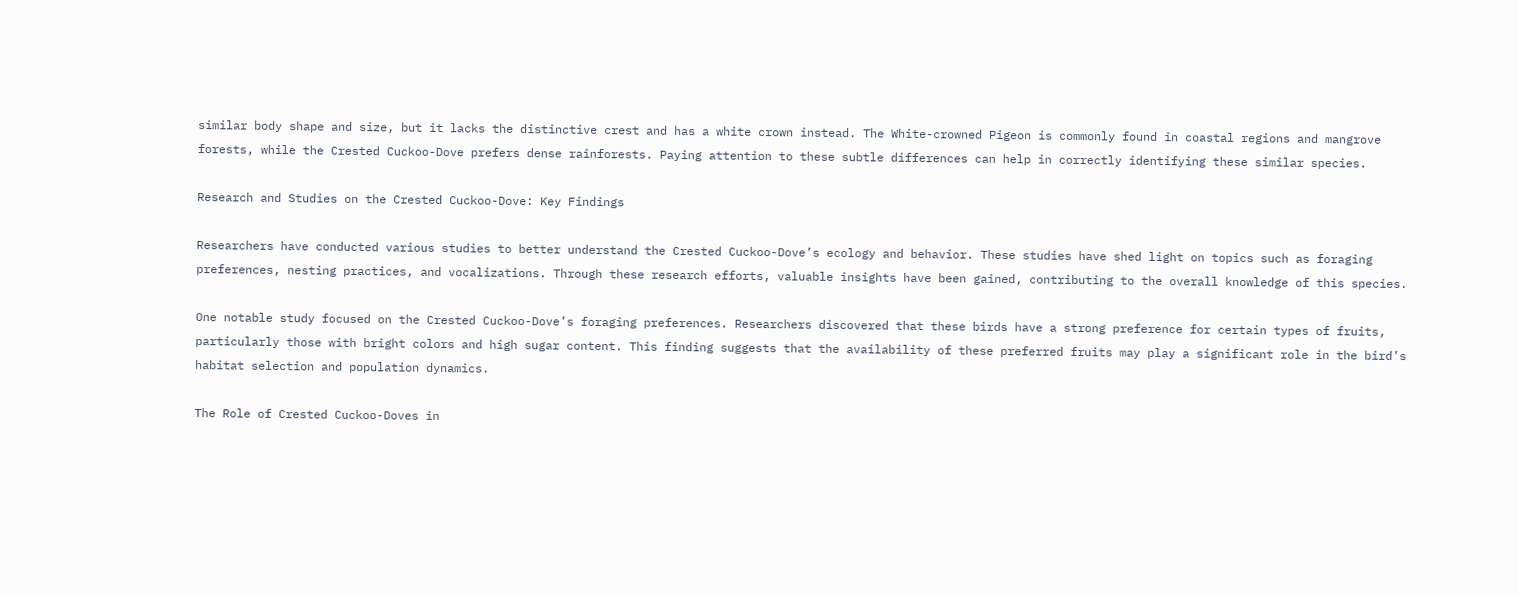similar body shape and size, but it lacks the distinctive crest and has a white crown instead. The White-crowned Pigeon is commonly found in coastal regions and mangrove forests, while the Crested Cuckoo-Dove prefers dense rainforests. Paying attention to these subtle differences can help in correctly identifying these similar species.

Research and Studies on the Crested Cuckoo-Dove: Key Findings

Researchers have conducted various studies to better understand the Crested Cuckoo-Dove’s ecology and behavior. These studies have shed light on topics such as foraging preferences, nesting practices, and vocalizations. Through these research efforts, valuable insights have been gained, contributing to the overall knowledge of this species.

One notable study focused on the Crested Cuckoo-Dove’s foraging preferences. Researchers discovered that these birds have a strong preference for certain types of fruits, particularly those with bright colors and high sugar content. This finding suggests that the availability of these preferred fruits may play a significant role in the bird’s habitat selection and population dynamics.

The Role of Crested Cuckoo-Doves in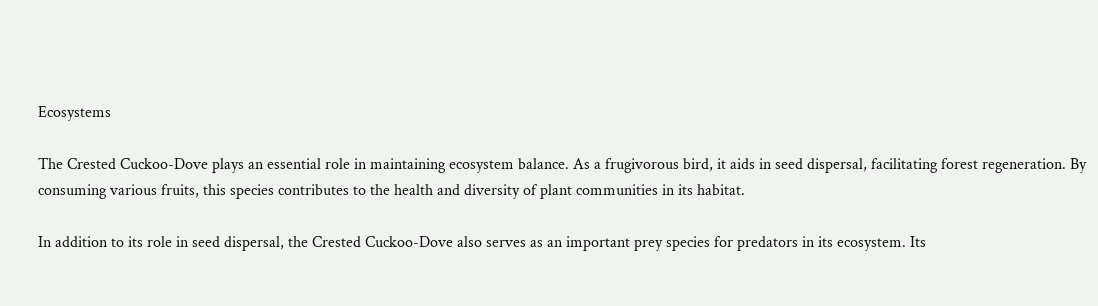Ecosystems

The Crested Cuckoo-Dove plays an essential role in maintaining ecosystem balance. As a frugivorous bird, it aids in seed dispersal, facilitating forest regeneration. By consuming various fruits, this species contributes to the health and diversity of plant communities in its habitat.

In addition to its role in seed dispersal, the Crested Cuckoo-Dove also serves as an important prey species for predators in its ecosystem. Its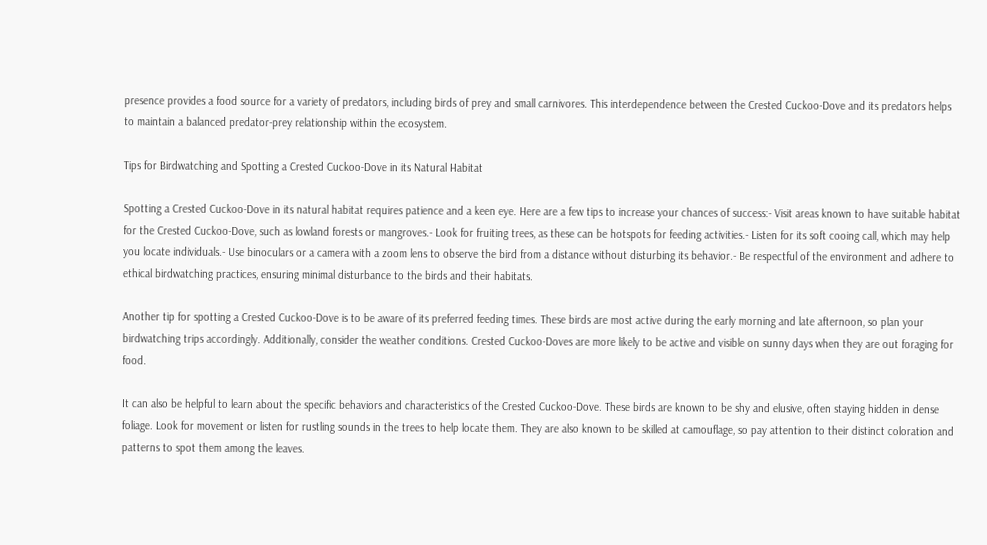presence provides a food source for a variety of predators, including birds of prey and small carnivores. This interdependence between the Crested Cuckoo-Dove and its predators helps to maintain a balanced predator-prey relationship within the ecosystem.

Tips for Birdwatching and Spotting a Crested Cuckoo-Dove in its Natural Habitat

Spotting a Crested Cuckoo-Dove in its natural habitat requires patience and a keen eye. Here are a few tips to increase your chances of success:- Visit areas known to have suitable habitat for the Crested Cuckoo-Dove, such as lowland forests or mangroves.- Look for fruiting trees, as these can be hotspots for feeding activities.- Listen for its soft cooing call, which may help you locate individuals.- Use binoculars or a camera with a zoom lens to observe the bird from a distance without disturbing its behavior.- Be respectful of the environment and adhere to ethical birdwatching practices, ensuring minimal disturbance to the birds and their habitats.

Another tip for spotting a Crested Cuckoo-Dove is to be aware of its preferred feeding times. These birds are most active during the early morning and late afternoon, so plan your birdwatching trips accordingly. Additionally, consider the weather conditions. Crested Cuckoo-Doves are more likely to be active and visible on sunny days when they are out foraging for food.

It can also be helpful to learn about the specific behaviors and characteristics of the Crested Cuckoo-Dove. These birds are known to be shy and elusive, often staying hidden in dense foliage. Look for movement or listen for rustling sounds in the trees to help locate them. They are also known to be skilled at camouflage, so pay attention to their distinct coloration and patterns to spot them among the leaves.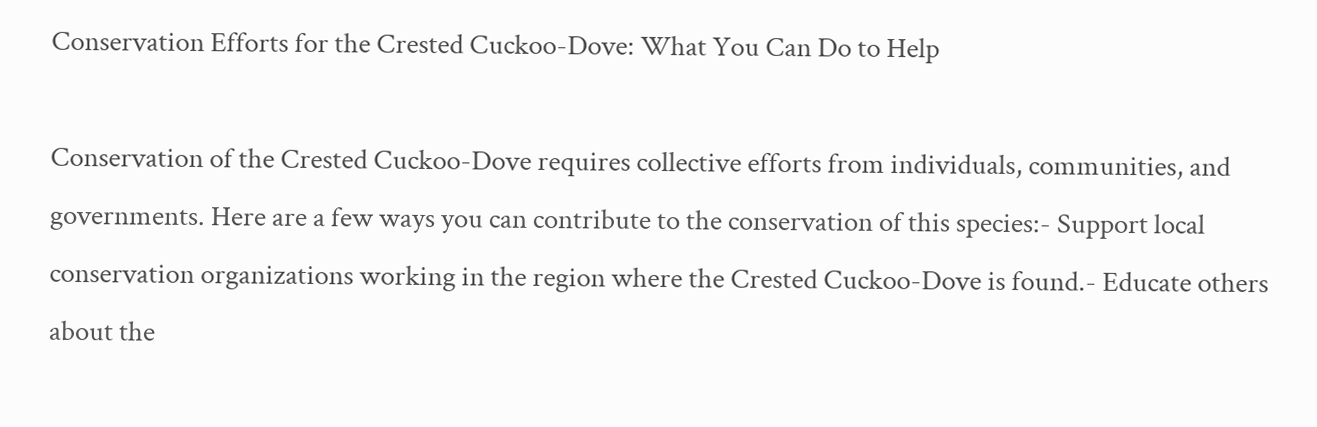Conservation Efforts for the Crested Cuckoo-Dove: What You Can Do to Help

Conservation of the Crested Cuckoo-Dove requires collective efforts from individuals, communities, and governments. Here are a few ways you can contribute to the conservation of this species:- Support local conservation organizations working in the region where the Crested Cuckoo-Dove is found.- Educate others about the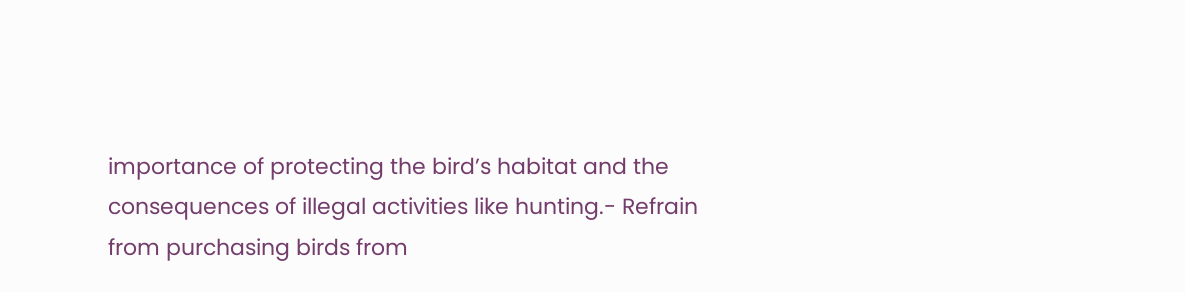importance of protecting the bird’s habitat and the consequences of illegal activities like hunting.- Refrain from purchasing birds from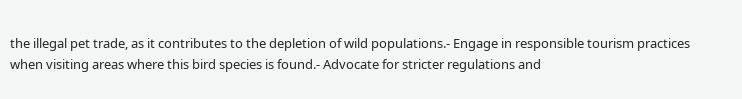the illegal pet trade, as it contributes to the depletion of wild populations.- Engage in responsible tourism practices when visiting areas where this bird species is found.- Advocate for stricter regulations and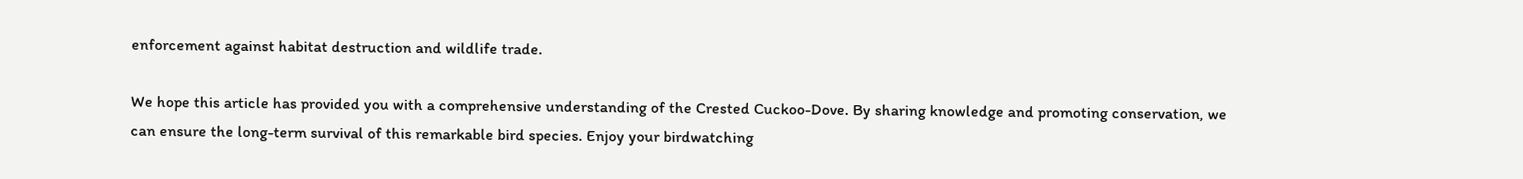enforcement against habitat destruction and wildlife trade.

We hope this article has provided you with a comprehensive understanding of the Crested Cuckoo-Dove. By sharing knowledge and promoting conservation, we can ensure the long-term survival of this remarkable bird species. Enjoy your birdwatching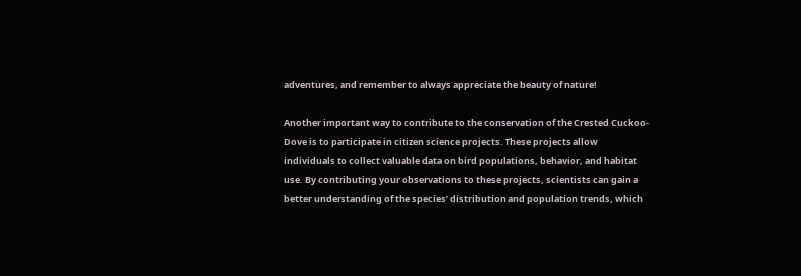adventures, and remember to always appreciate the beauty of nature!

Another important way to contribute to the conservation of the Crested Cuckoo-Dove is to participate in citizen science projects. These projects allow individuals to collect valuable data on bird populations, behavior, and habitat use. By contributing your observations to these projects, scientists can gain a better understanding of the species’ distribution and population trends, which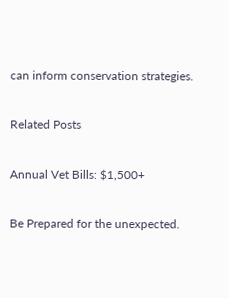can inform conservation strategies.

Related Posts

Annual Vet Bills: $1,500+

Be Prepared for the unexpected.